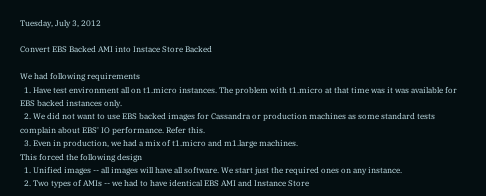Tuesday, July 3, 2012

Convert EBS Backed AMI into Instace Store Backed

We had following requirements
  1. Have test environment all on t1.micro instances. The problem with t1.micro at that time was it was available for EBS backed instances only.
  2. We did not want to use EBS backed images for Cassandra or production machines as some standard tests complain about EBS' IO performance. Refer this.
  3. Even in production, we had a mix of t1.micro and m1.large machines.
This forced the following design
  1. Unified images -- all images will have all software. We start just the required ones on any instance.
  2. Two types of AMIs -- we had to have identical EBS AMI and Instance Store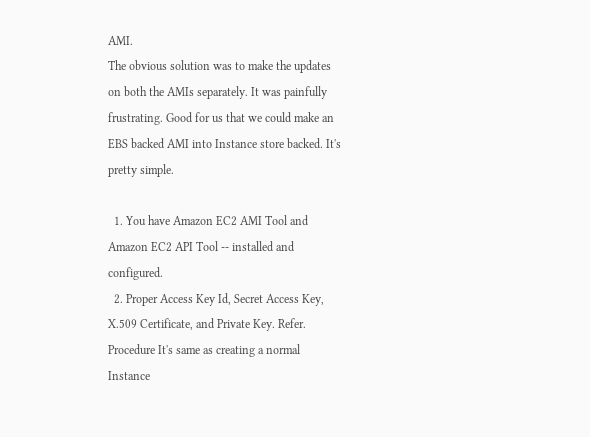AMI.
The obvious solution was to make the updates on both the AMIs separately. It was painfully frustrating. Good for us that we could make an EBS backed AMI into Instance store backed. It's pretty simple.

  1. You have Amazon EC2 AMI Tool and Amazon EC2 API Tool -- installed and configured.
  2. Proper Access Key Id, Secret Access Key, X.509 Certificate, and Private Key. Refer.
Procedure It's same as creating a normal Instance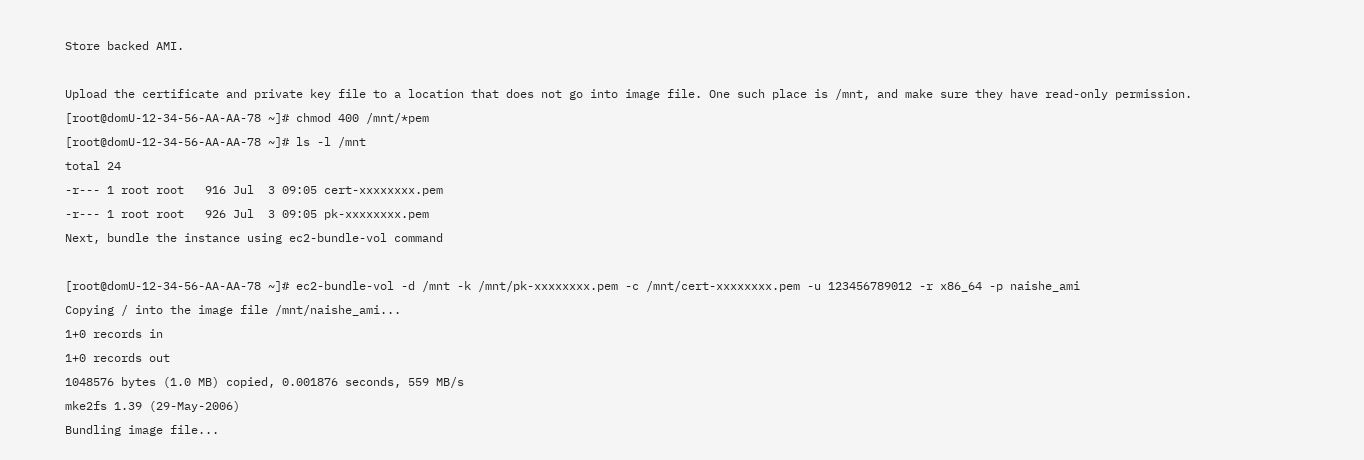Store backed AMI.

Upload the certificate and private key file to a location that does not go into image file. One such place is /mnt, and make sure they have read-only permission.
[root@domU-12-34-56-AA-AA-78 ~]# chmod 400 /mnt/*pem
[root@domU-12-34-56-AA-AA-78 ~]# ls -l /mnt
total 24
-r--- 1 root root   916 Jul  3 09:05 cert-xxxxxxxx.pem
-r--- 1 root root   926 Jul  3 09:05 pk-xxxxxxxx.pem
Next, bundle the instance using ec2-bundle-vol command

[root@domU-12-34-56-AA-AA-78 ~]# ec2-bundle-vol -d /mnt -k /mnt/pk-xxxxxxxx.pem -c /mnt/cert-xxxxxxxx.pem -u 123456789012 -r x86_64 -p naishe_ami
Copying / into the image file /mnt/naishe_ami...
1+0 records in
1+0 records out
1048576 bytes (1.0 MB) copied, 0.001876 seconds, 559 MB/s
mke2fs 1.39 (29-May-2006)
Bundling image file...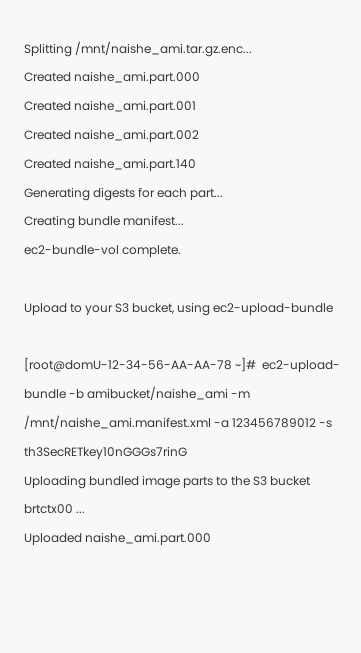Splitting /mnt/naishe_ami.tar.gz.enc...
Created naishe_ami.part.000
Created naishe_ami.part.001
Created naishe_ami.part.002
Created naishe_ami.part.140
Generating digests for each part...
Creating bundle manifest...
ec2-bundle-vol complete.

Upload to your S3 bucket, using ec2-upload-bundle

[root@domU-12-34-56-AA-AA-78 ~]#  ec2-upload-bundle -b amibucket/naishe_ami -m /mnt/naishe_ami.manifest.xml -a 123456789012 -s th3SecRETkey10nGGGs7rinG
Uploading bundled image parts to the S3 bucket brtctx00 ...
Uploaded naishe_ami.part.000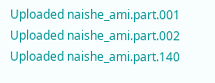Uploaded naishe_ami.part.001
Uploaded naishe_ami.part.002
Uploaded naishe_ami.part.140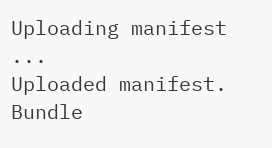Uploading manifest ...
Uploaded manifest.
Bundle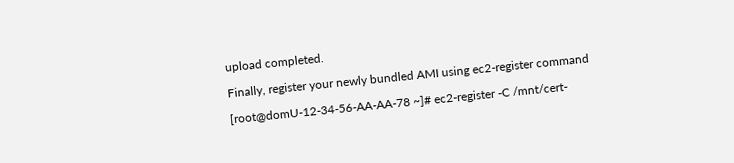upload completed.

Finally, register your newly bundled AMI using ec2-register command

[root@domU-12-34-56-AA-AA-78 ~]# ec2-register -C /mnt/cert-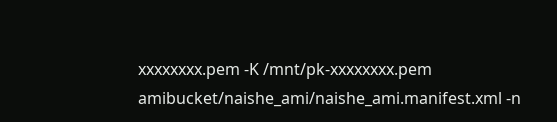xxxxxxxx.pem -K /mnt/pk-xxxxxxxx.pem  amibucket/naishe_ami/naishe_ami.manifest.xml -n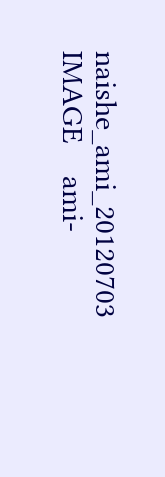naishe_ami_20120703
IMAGE    ami-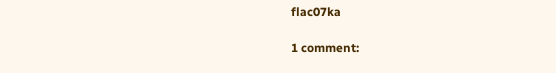flac07ka

1 comment: